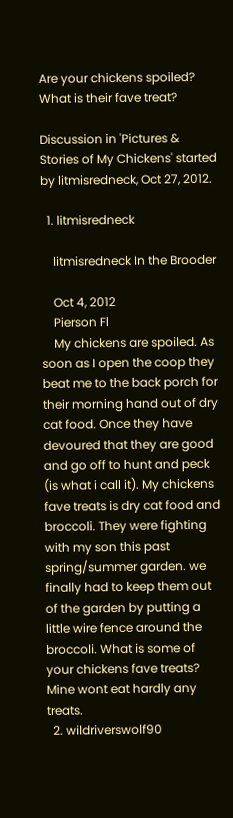Are your chickens spoiled? What is their fave treat?

Discussion in 'Pictures & Stories of My Chickens' started by litmisredneck, Oct 27, 2012.

  1. litmisredneck

    litmisredneck In the Brooder

    Oct 4, 2012
    Pierson Fl
    My chickens are spoiled. As soon as I open the coop they beat me to the back porch for their morning hand out of dry cat food. Once they have devoured that they are good and go off to hunt and peck (is what i call it). My chickens fave treats is dry cat food and broccoli. They were fighting with my son this past spring/summer garden. we finally had to keep them out of the garden by putting a little wire fence around the broccoli. What is some of your chickens fave treats? Mine wont eat hardly any treats.
  2. wildriverswolf90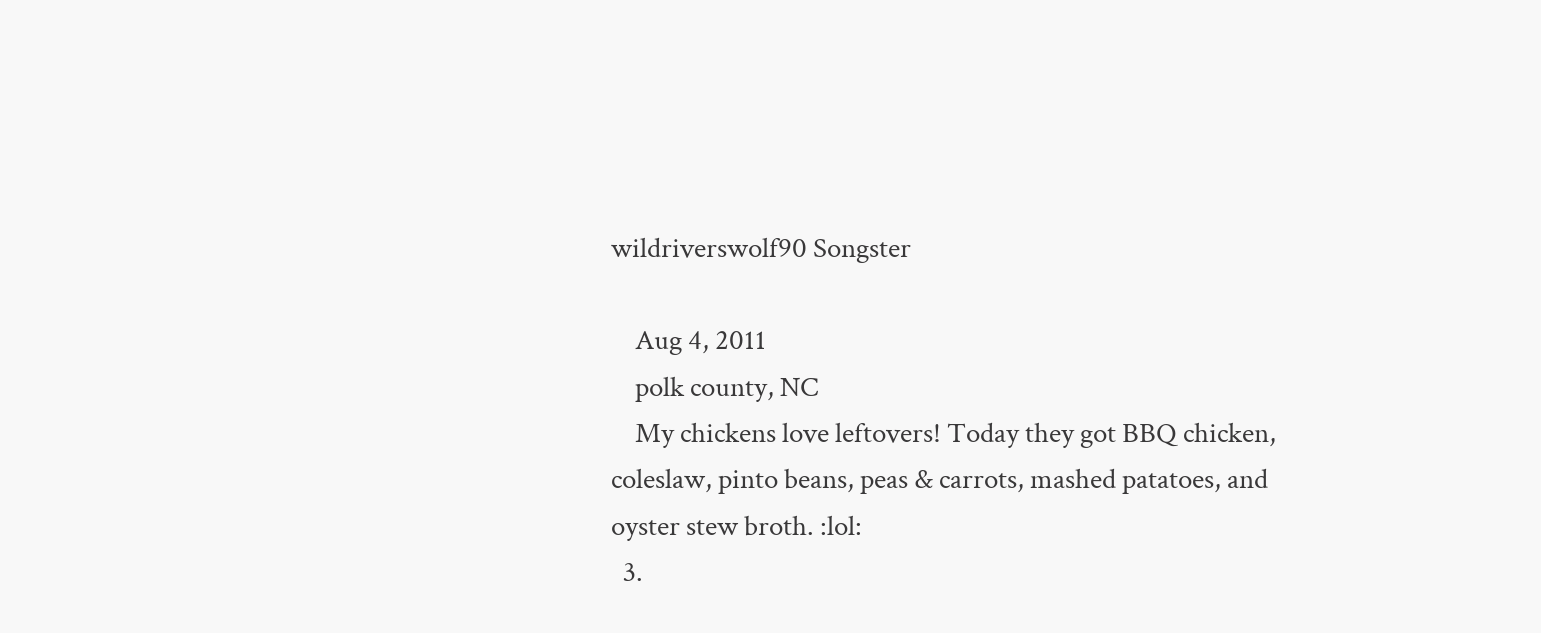wildriverswolf90 Songster

    Aug 4, 2011
    polk county, NC
    My chickens love leftovers! Today they got BBQ chicken, coleslaw, pinto beans, peas & carrots, mashed patatoes, and oyster stew broth. :lol:
  3.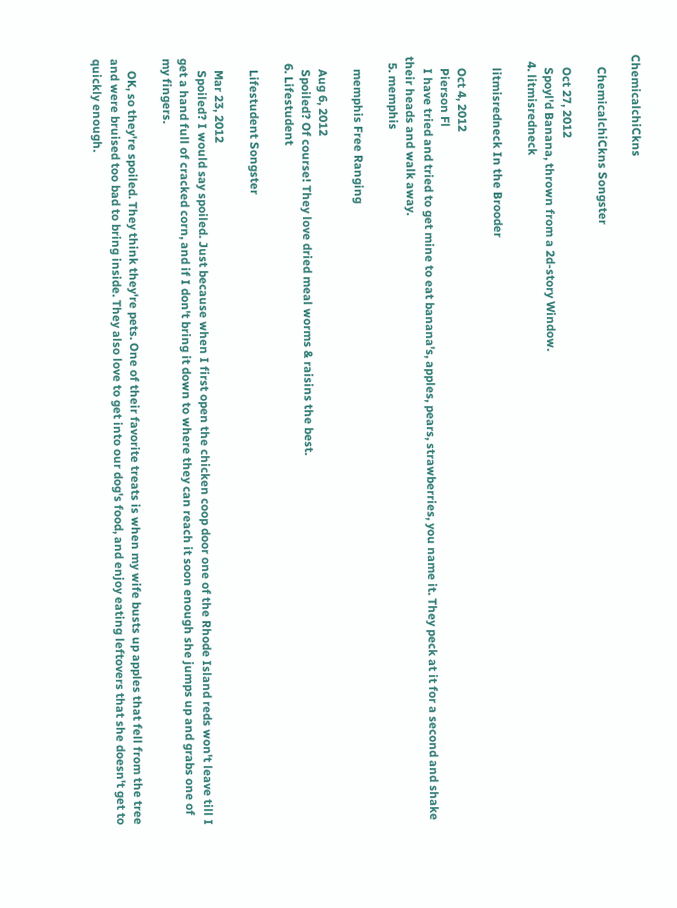ChemicalchiCkns

    ChemicalchiCkns Songster

    Oct 27, 2012
    Spoyl'd Banana, thrown from a 2d-story Window.
  4. litmisredneck

    litmisredneck In the Brooder

    Oct 4, 2012
    Pierson Fl
    I have tried and tried to get mine to eat banana's, apples, pears, strawberries, you name it. They peck at it for a second and shake their heads and walk away.
  5. memphis

    memphis Free Ranging

    Aug 6, 2012
    Spoiled? Of course! They love dried meal worms & raisins the best.
  6. Lifestudent

    Lifestudent Songster

    Mar 23, 2012
    Spoiled? I would say spoiled. Just because when I first open the chicken coop door one of the Rhode Island reds won't leave till I get a hand full of cracked corn, and if I don't bring it down to where they can reach it soon enough she jumps up and grabs one of my fingers.

    OK, so they're spoiled. They think they're pets. One of their favorite treats is when my wife busts up apples that fell from the tree and were bruised too bad to bring inside. They also love to get into our dog's food, and enjoy eating leftovers that she doesn't get to quickly enough.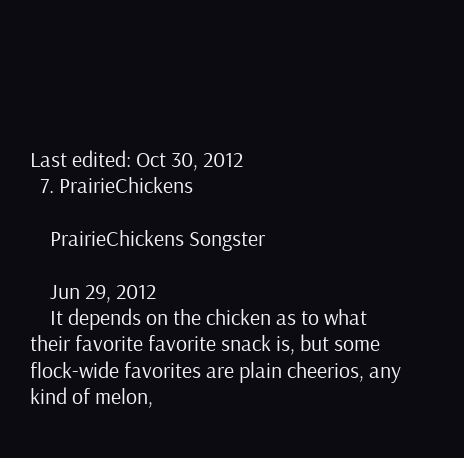Last edited: Oct 30, 2012
  7. PrairieChickens

    PrairieChickens Songster

    Jun 29, 2012
    It depends on the chicken as to what their favorite favorite snack is, but some flock-wide favorites are plain cheerios, any kind of melon,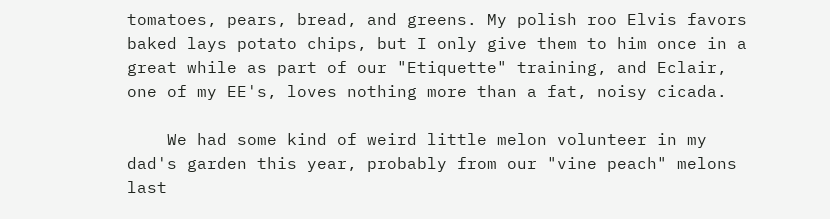tomatoes, pears, bread, and greens. My polish roo Elvis favors baked lays potato chips, but I only give them to him once in a great while as part of our "Etiquette" training, and Eclair, one of my EE's, loves nothing more than a fat, noisy cicada.

    We had some kind of weird little melon volunteer in my dad's garden this year, probably from our "vine peach" melons last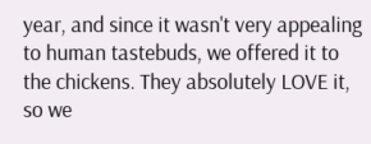year, and since it wasn't very appealing to human tastebuds, we offered it to the chickens. They absolutely LOVE it, so we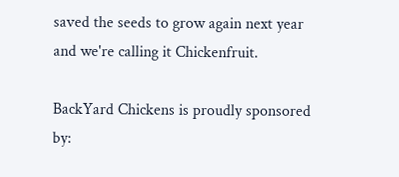saved the seeds to grow again next year and we're calling it Chickenfruit.

BackYard Chickens is proudly sponsored by: